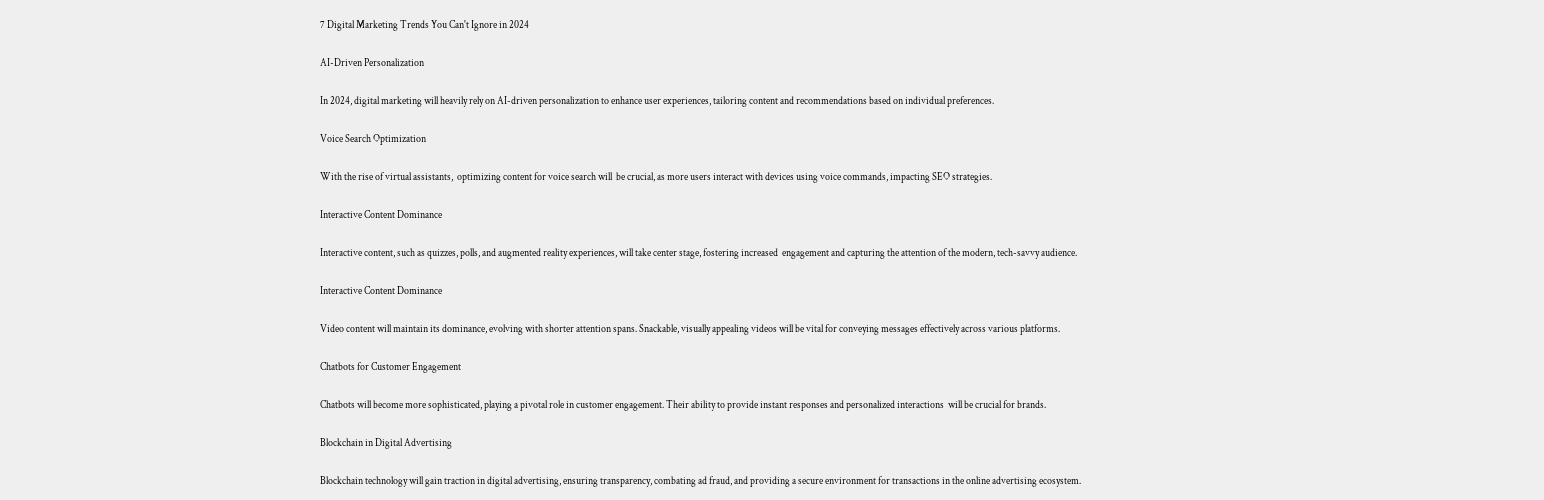7 Digital Marketing Trends You Can't Ignore in 2024

AI-Driven Personalization

In 2024, digital marketing will heavily rely on AI-driven personalization to enhance user experiences, tailoring content and recommendations based on individual preferences.

Voice Search Optimization

With the rise of virtual assistants,  optimizing content for voice search will  be crucial, as more users interact with devices using voice commands, impacting SEO strategies.

Interactive Content Dominance

Interactive content, such as quizzes, polls, and augmented reality experiences, will take center stage, fostering increased  engagement and capturing the attention of the modern, tech-savvy audience.

Interactive Content Dominance

Video content will maintain its dominance, evolving with shorter attention spans. Snackable, visually appealing videos will be vital for conveying messages effectively across various platforms.

Chatbots for Customer Engagement

Chatbots will become more sophisticated, playing a pivotal role in customer engagement. Their ability to provide instant responses and personalized interactions  will be crucial for brands.

Blockchain in Digital Advertising

Blockchain technology will gain traction in digital advertising, ensuring transparency, combating ad fraud, and providing a secure environment for transactions in the online advertising ecosystem.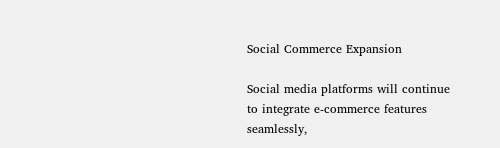Social Commerce Expansion

Social media platforms will continue to integrate e-commerce features seamlessly,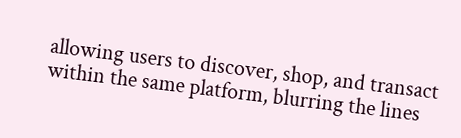allowing users to discover, shop, and transact within the same platform, blurring the lines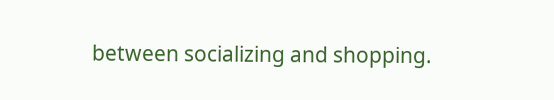between socializing and shopping.